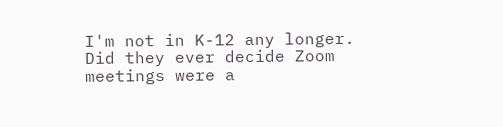I'm not in K-12 any longer. Did they ever decide Zoom meetings were a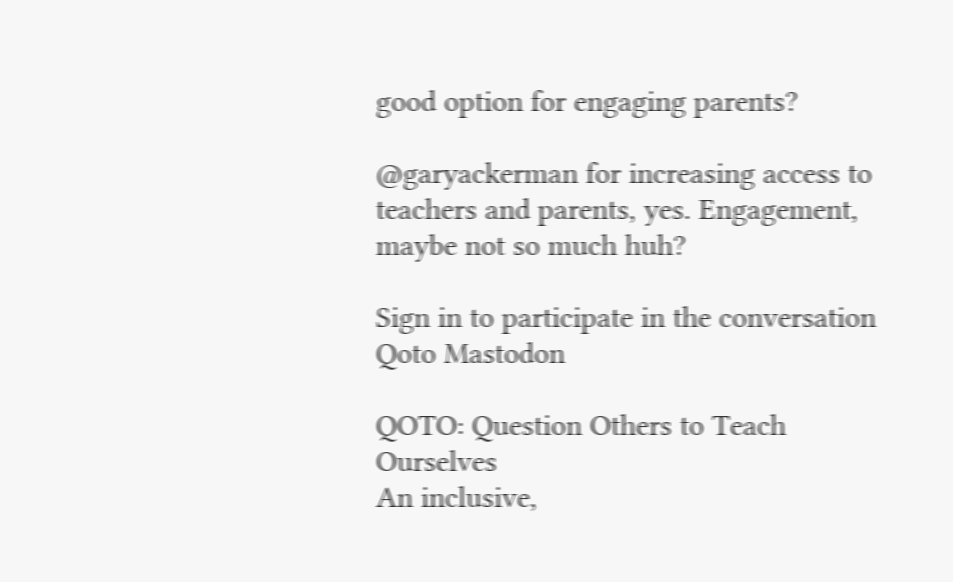good option for engaging parents?

@garyackerman for increasing access to teachers and parents, yes. Engagement, maybe not so much huh?

Sign in to participate in the conversation
Qoto Mastodon

QOTO: Question Others to Teach Ourselves
An inclusive,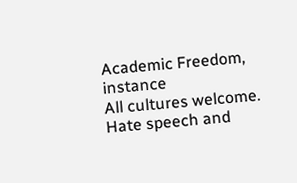Academic Freedom, instance
All cultures welcome.
Hate speech and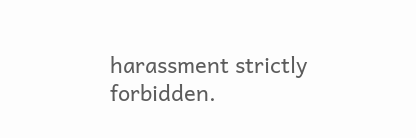harassment strictly forbidden.